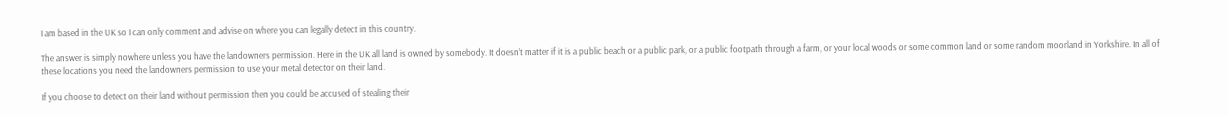I am based in the UK so I can only comment and advise on where you can legally detect in this country.

The answer is simply nowhere unless you have the landowners permission. Here in the UK all land is owned by somebody. It doesn’t matter if it is a public beach or a public park, or a public footpath through a farm, or your local woods or some common land or some random moorland in Yorkshire. In all of these locations you need the landowners permission to use your metal detector on their land.

If you choose to detect on their land without permission then you could be accused of stealing their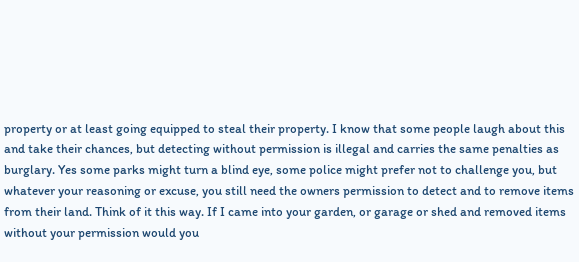property or at least going equipped to steal their property. I know that some people laugh about this and take their chances, but detecting without permission is illegal and carries the same penalties as burglary. Yes some parks might turn a blind eye, some police might prefer not to challenge you, but whatever your reasoning or excuse, you still need the owners permission to detect and to remove items from their land. Think of it this way. If I came into your garden, or garage or shed and removed items without your permission would you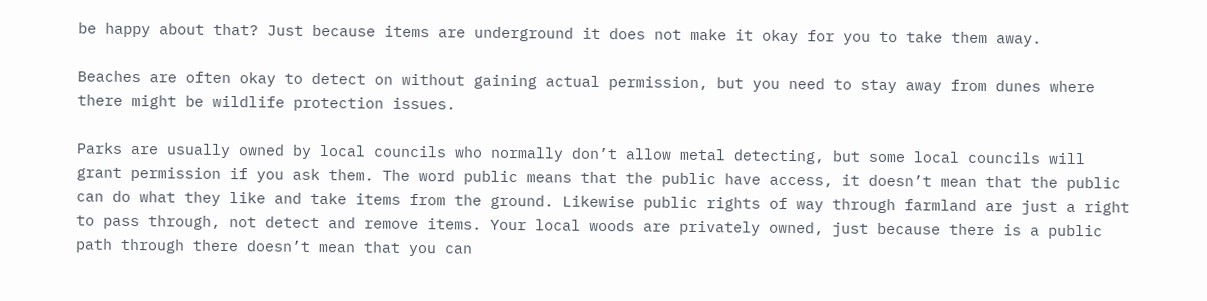be happy about that? Just because items are underground it does not make it okay for you to take them away.

Beaches are often okay to detect on without gaining actual permission, but you need to stay away from dunes where there might be wildlife protection issues.

Parks are usually owned by local councils who normally don’t allow metal detecting, but some local councils will grant permission if you ask them. The word public means that the public have access, it doesn’t mean that the public can do what they like and take items from the ground. Likewise public rights of way through farmland are just a right to pass through, not detect and remove items. Your local woods are privately owned, just because there is a public path through there doesn’t mean that you can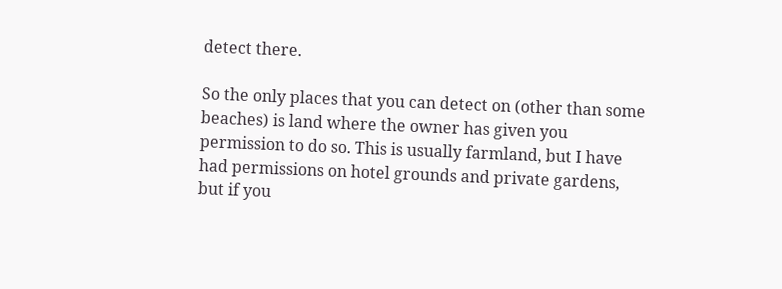detect there.

So the only places that you can detect on (other than some beaches) is land where the owner has given you permission to do so. This is usually farmland, but I have had permissions on hotel grounds and private gardens, but if you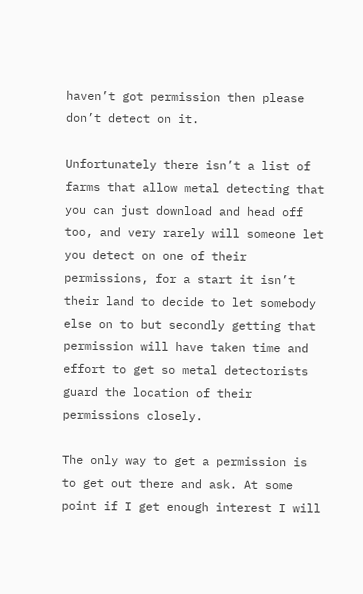haven’t got permission then please don’t detect on it.

Unfortunately there isn’t a list of farms that allow metal detecting that you can just download and head off too, and very rarely will someone let you detect on one of their permissions, for a start it isn’t their land to decide to let somebody else on to but secondly getting that permission will have taken time and effort to get so metal detectorists guard the location of their permissions closely.

The only way to get a permission is to get out there and ask. At some point if I get enough interest I will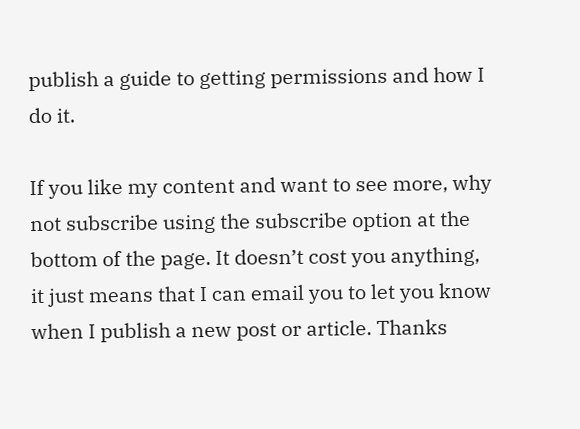publish a guide to getting permissions and how I do it.

If you like my content and want to see more, why not subscribe using the subscribe option at the bottom of the page. It doesn’t cost you anything, it just means that I can email you to let you know when I publish a new post or article. Thanks